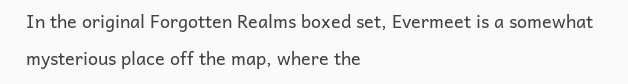In the original Forgotten Realms boxed set, Evermeet is a somewhat mysterious place off the map, where the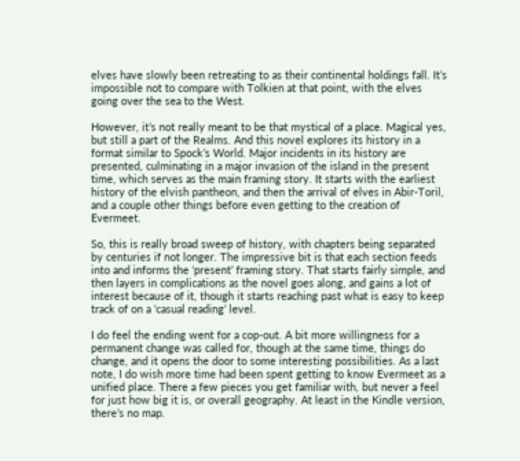elves have slowly been retreating to as their continental holdings fall. It’s impossible not to compare with Tolkien at that point, with the elves going over the sea to the West.

However, it’s not really meant to be that mystical of a place. Magical yes, but still a part of the Realms. And this novel explores its history in a format similar to Spock’s World. Major incidents in its history are presented, culminating in a major invasion of the island in the present time, which serves as the main framing story. It starts with the earliest history of the elvish pantheon, and then the arrival of elves in Abir-Toril, and a couple other things before even getting to the creation of Evermeet.

So, this is really broad sweep of history, with chapters being separated by centuries if not longer. The impressive bit is that each section feeds into and informs the ‘present’ framing story. That starts fairly simple, and then layers in complications as the novel goes along, and gains a lot of interest because of it, though it starts reaching past what is easy to keep track of on a ‘casual reading’ level.

I do feel the ending went for a cop-out. A bit more willingness for a permanent change was called for, though at the same time, things do change, and it opens the door to some interesting possibilities. As a last note, I do wish more time had been spent getting to know Evermeet as a unified place. There a few pieces you get familiar with, but never a feel for just how big it is, or overall geography. At least in the Kindle version, there’s no map.